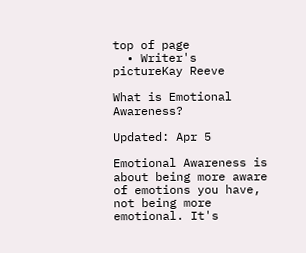top of page
  • Writer's pictureKay Reeve

What is Emotional Awareness?

Updated: Apr 5

Emotional Awareness is about being more aware of emotions you have, not being more emotional. It's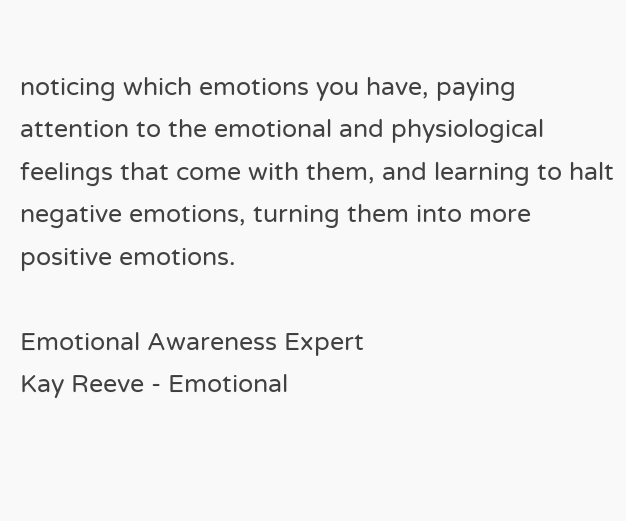noticing which emotions you have, paying attention to the emotional and physiological feelings that come with them, and learning to halt negative emotions, turning them into more positive emotions.

Emotional Awareness Expert
Kay Reeve - Emotional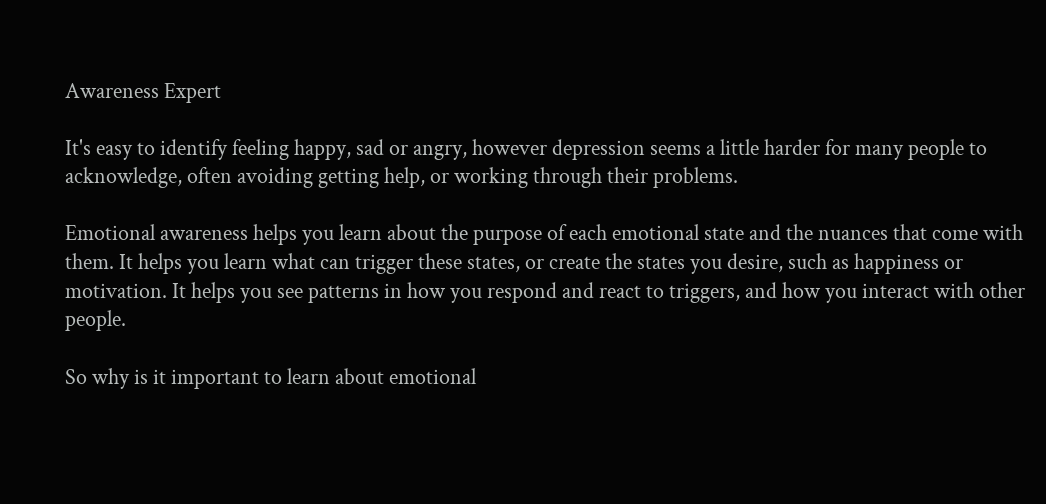Awareness Expert

It's easy to identify feeling happy, sad or angry, however depression seems a little harder for many people to acknowledge, often avoiding getting help, or working through their problems.

Emotional awareness helps you learn about the purpose of each emotional state and the nuances that come with them. It helps you learn what can trigger these states, or create the states you desire, such as happiness or motivation. It helps you see patterns in how you respond and react to triggers, and how you interact with other people.

So why is it important to learn about emotional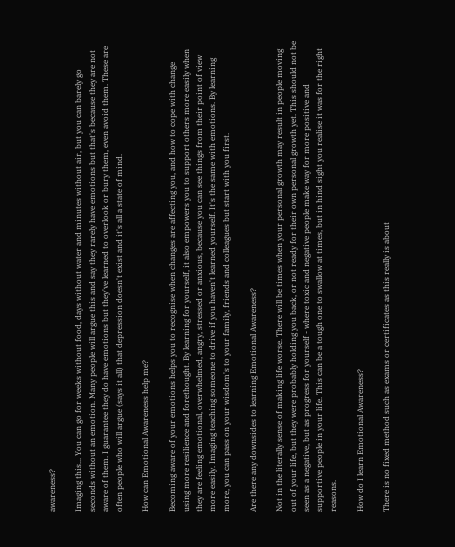awareness?

Imaging this... You can go for weeks without food, days without water and minutes without air, but you can barely go seconds without an emotion. Many people will argue this and say they rarely have emotions but that's because they are not aware of them. I guarantee they do have emotions but they've learned to overlook or bury them, even avoid them. These are often people who will argue (says it all) that depression doesn't exist and it's all a state of mind.

How can Emotional Awareness help me?

Becoming aware of your emotions helps you to recognise when changes are affecting you, and how to cope with change using more resilience and forethought. By learning for yourself, it also empowers you to support others more easily when they are feeling emotional, overwhelmed, angry, stressed or anxious, because you can see things from their point of view more easily. Imaging teaching someone to drive if you haven't learned yourself. It's the same with emotions. By learning more, you can pass on your wisdom's to your family, friends and colleagues but start with you first.

Are there any downsides to learning Emotional Awareness?

Not in the literally sense of making life worse. There will be times when your personal growth may result in people moving out of your life, but they were probably holding you back, or not ready for their own personal growth yet. This should not be seen as a negative, but as progress for yourself - where toxic and negative people make way for more positive and supportive people in your life. This can be a tough one to swallow at times, but in hind sight you realise it was for the right reasons.

How do I learn Emotional Awareness?

There is no fixed method such as exams or certificates as this really is about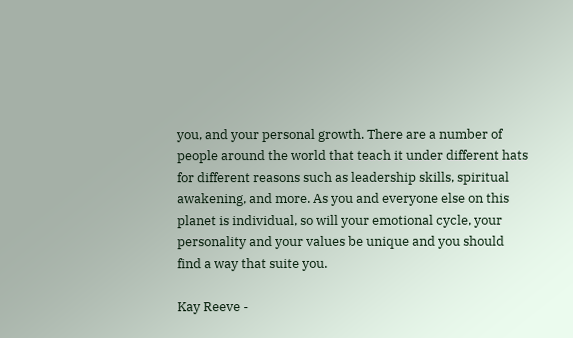you, and your personal growth. There are a number of people around the world that teach it under different hats for different reasons such as leadership skills, spiritual awakening, and more. As you and everyone else on this planet is individual, so will your emotional cycle, your personality and your values be unique and you should find a way that suite you.

Kay Reeve -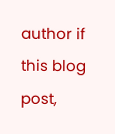author if this blog post,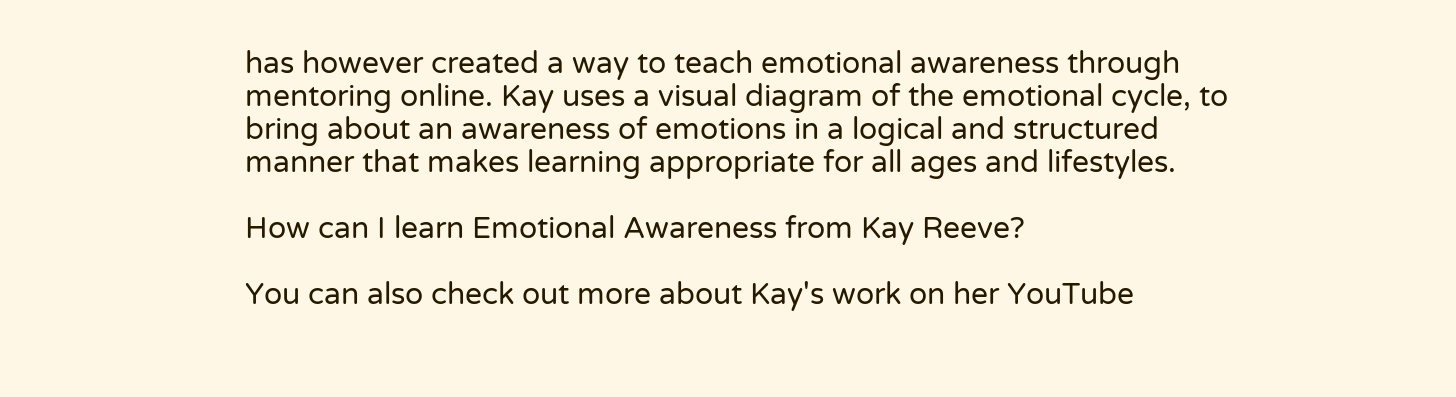has however created a way to teach emotional awareness through mentoring online. Kay uses a visual diagram of the emotional cycle, to bring about an awareness of emotions in a logical and structured manner that makes learning appropriate for all ages and lifestyles.

How can I learn Emotional Awareness from Kay Reeve?

You can also check out more about Kay's work on her YouTube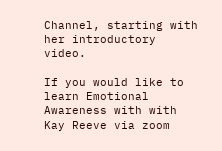Channel, starting with her introductory video.

If you would like to learn Emotional Awareness with with Kay Reeve via zoom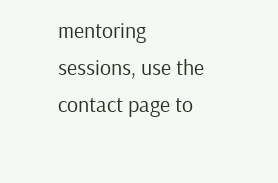mentoring sessions, use the contact page to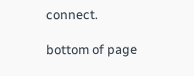connect.

bottom of page